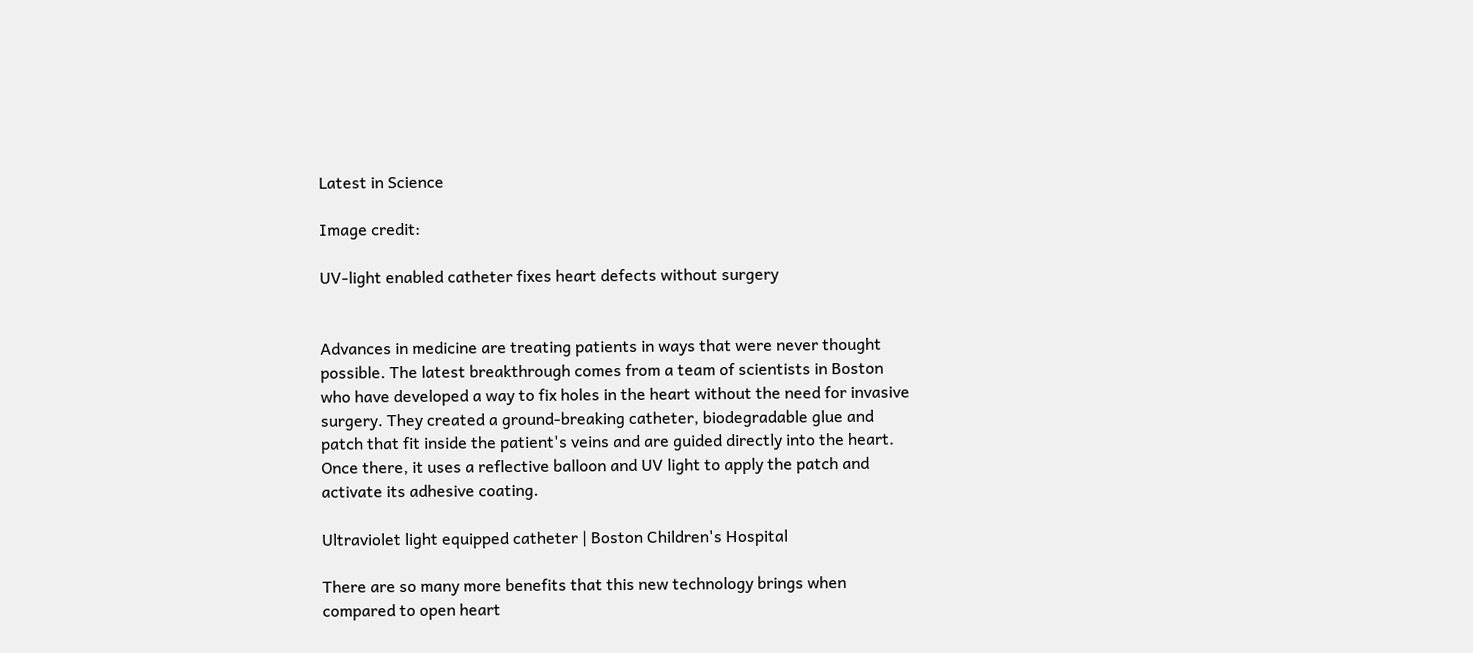Latest in Science

Image credit:

UV-light enabled catheter fixes heart defects without surgery


Advances in medicine are treating patients in ways that were never thought possible. The latest breakthrough comes from a team of scientists in Boston who have developed a way to fix holes in the heart without the need for invasive surgery. They created a ground-breaking catheter, biodegradable glue and patch that fit inside the patient's veins and are guided directly into the heart. Once there, it uses a reflective balloon and UV light to apply the patch and activate its adhesive coating.

Ultraviolet light equipped catheter | Boston Children's Hospital

There are so many more benefits that this new technology brings when compared to open heart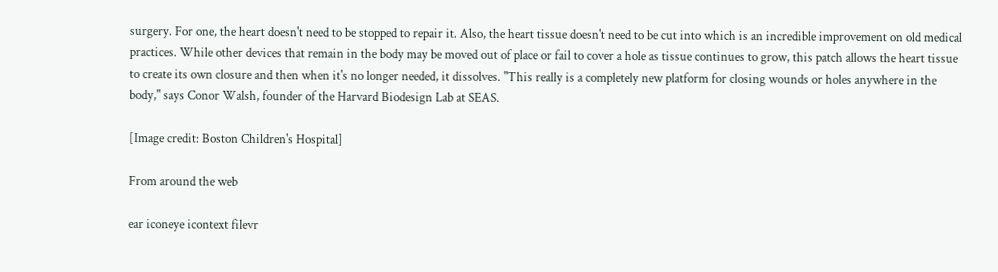surgery. For one, the heart doesn't need to be stopped to repair it. Also, the heart tissue doesn't need to be cut into which is an incredible improvement on old medical practices. While other devices that remain in the body may be moved out of place or fail to cover a hole as tissue continues to grow, this patch allows the heart tissue to create its own closure and then when it's no longer needed, it dissolves. "This really is a completely new platform for closing wounds or holes anywhere in the body," says Conor Walsh, founder of the Harvard Biodesign Lab at SEAS.

[Image credit: Boston Children's Hospital]

From around the web

ear iconeye icontext filevr